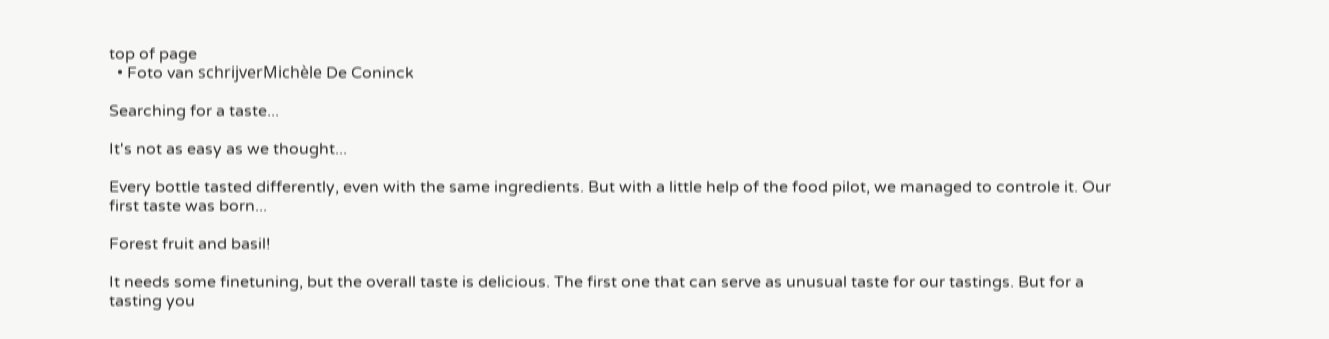top of page
  • Foto van schrijverMichèle De Coninck

Searching for a taste...

It's not as easy as we thought...

Every bottle tasted differently, even with the same ingredients. But with a little help of the food pilot, we managed to controle it. Our first taste was born...

Forest fruit and basil!

It needs some finetuning, but the overall taste is delicious. The first one that can serve as unusual taste for our tastings. But for a tasting you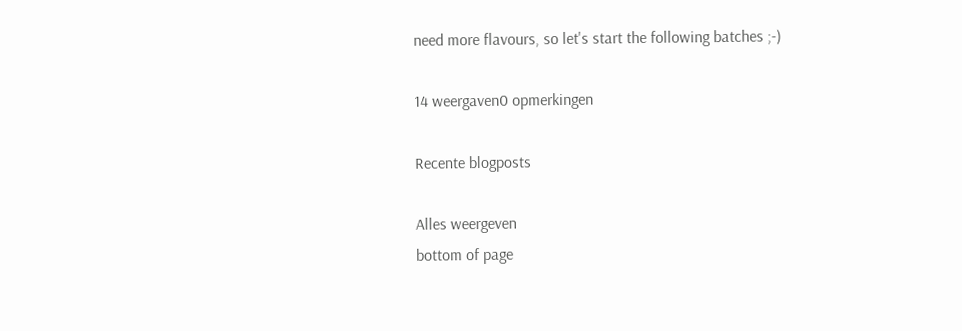need more flavours, so let's start the following batches ;-)

14 weergaven0 opmerkingen

Recente blogposts

Alles weergeven
bottom of page